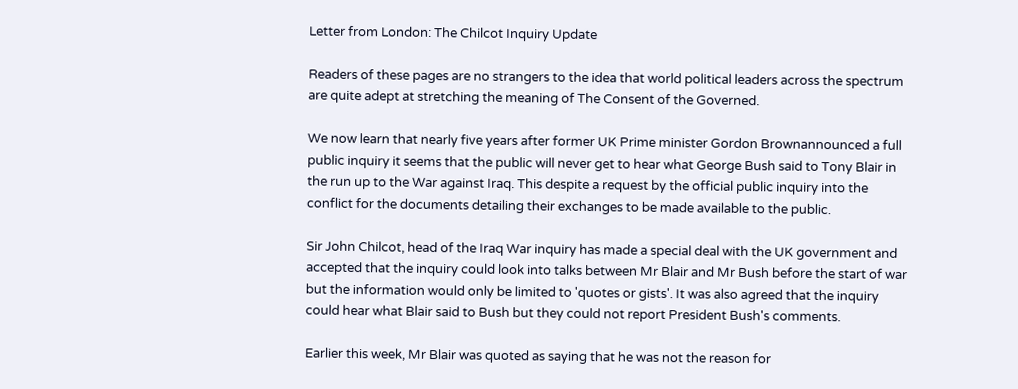Letter from London: The Chilcot Inquiry Update

Readers of these pages are no strangers to the idea that world political leaders across the spectrum are quite adept at stretching the meaning of The Consent of the Governed.

We now learn that nearly five years after former UK Prime minister Gordon Brownannounced a full public inquiry it seems that the public will never get to hear what George Bush said to Tony Blair in the run up to the War against Iraq. This despite a request by the official public inquiry into the conflict for the documents detailing their exchanges to be made available to the public.

Sir John Chilcot, head of the Iraq War inquiry has made a special deal with the UK government and accepted that the inquiry could look into talks between Mr Blair and Mr Bush before the start of war but the information would only be limited to 'quotes or gists'. It was also agreed that the inquiry could hear what Blair said to Bush but they could not report President Bush's comments.

Earlier this week, Mr Blair was quoted as saying that he was not the reason for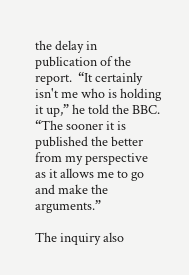the delay in publication of the report.  “It certainly isn't me who is holding it up,” he told the BBC. “The sooner it is published the better from my perspective as it allows me to go and make the arguments.”

The inquiry also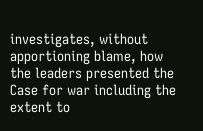investigates, without apportioning blame, how the leaders presented the Case for war including the extent to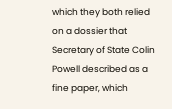which they both relied on a dossier that Secretary of State Colin Powell described as a fine paper, which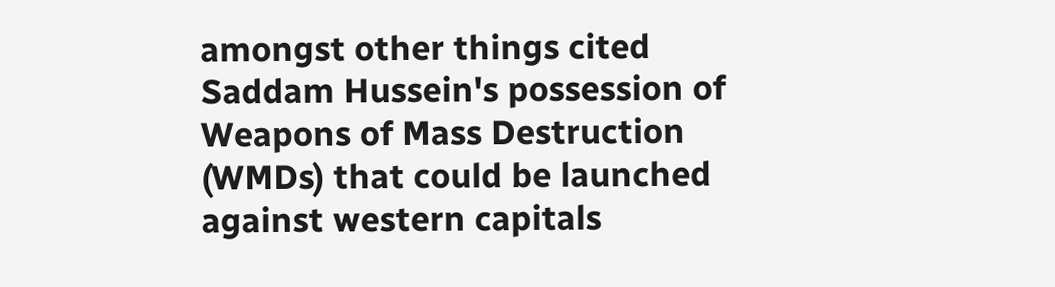amongst other things cited Saddam Hussein's possession of Weapons of Mass Destruction (WMDs) that could be launched against western capitals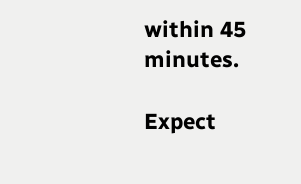within 45 minutes.

Expect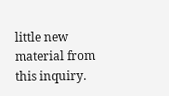little new material from this inquiry.